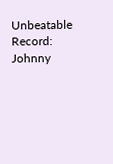Unbeatable Record: Johnny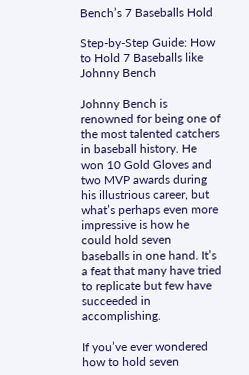Bench’s 7 Baseballs Hold

Step-by-Step Guide: How to Hold 7 Baseballs like Johnny Bench

Johnny Bench is renowned for being one of the most talented catchers in baseball history. He won 10 Gold Gloves and two MVP awards during his illustrious career, but what’s perhaps even more impressive is how he could hold seven baseballs in one hand. It’s a feat that many have tried to replicate but few have succeeded in accomplishing.

If you’ve ever wondered how to hold seven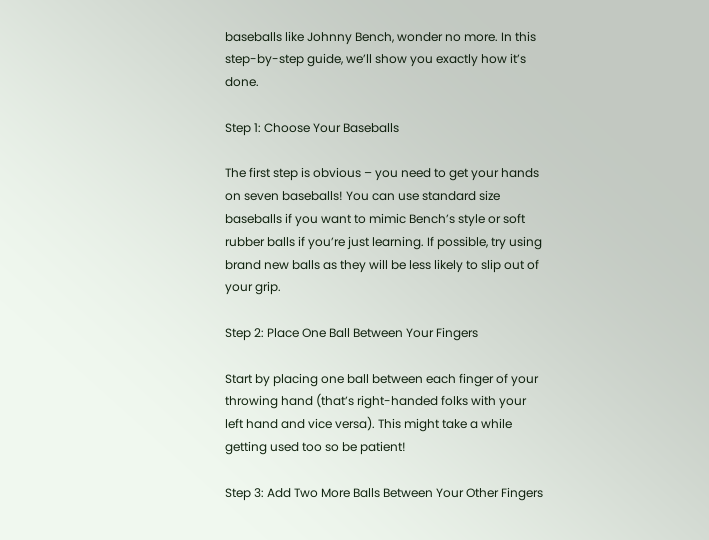baseballs like Johnny Bench, wonder no more. In this step-by-step guide, we’ll show you exactly how it’s done.

Step 1: Choose Your Baseballs

The first step is obvious – you need to get your hands on seven baseballs! You can use standard size baseballs if you want to mimic Bench’s style or soft rubber balls if you’re just learning. If possible, try using brand new balls as they will be less likely to slip out of your grip.

Step 2: Place One Ball Between Your Fingers

Start by placing one ball between each finger of your throwing hand (that’s right-handed folks with your left hand and vice versa). This might take a while getting used too so be patient!

Step 3: Add Two More Balls Between Your Other Fingers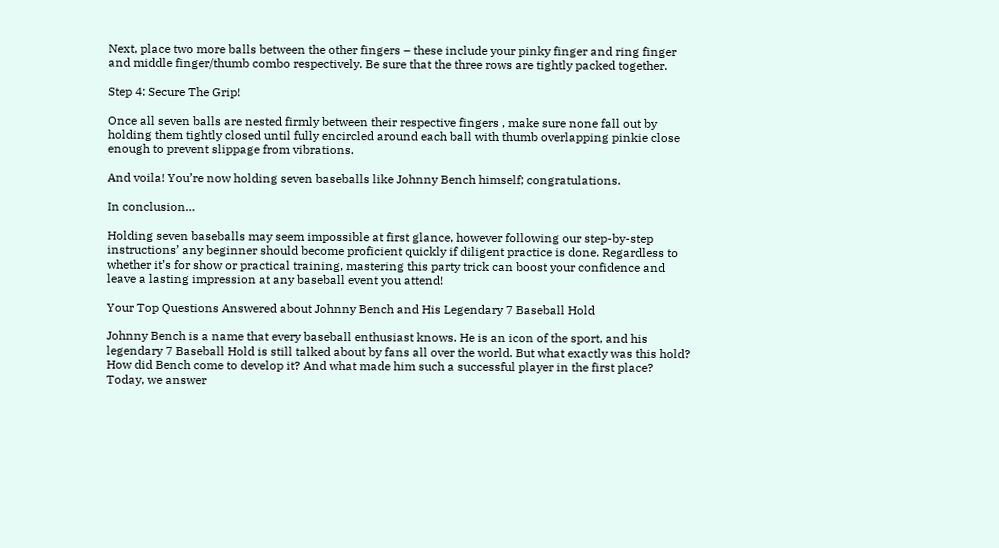Next, place two more balls between the other fingers – these include your pinky finger and ring finger and middle finger/thumb combo respectively. Be sure that the three rows are tightly packed together.

Step 4: Secure The Grip!

Once all seven balls are nested firmly between their respective fingers , make sure none fall out by holding them tightly closed until fully encircled around each ball with thumb overlapping pinkie close enough to prevent slippage from vibrations.

And voila! You’re now holding seven baseballs like Johnny Bench himself; congratulations.

In conclusion…

Holding seven baseballs may seem impossible at first glance, however following our step-by-step instructions’ any beginner should become proficient quickly if diligent practice is done. Regardless to whether it’s for show or practical training, mastering this party trick can boost your confidence and leave a lasting impression at any baseball event you attend!

Your Top Questions Answered about Johnny Bench and His Legendary 7 Baseball Hold

Johnny Bench is a name that every baseball enthusiast knows. He is an icon of the sport, and his legendary 7 Baseball Hold is still talked about by fans all over the world. But what exactly was this hold? How did Bench come to develop it? And what made him such a successful player in the first place? Today, we answer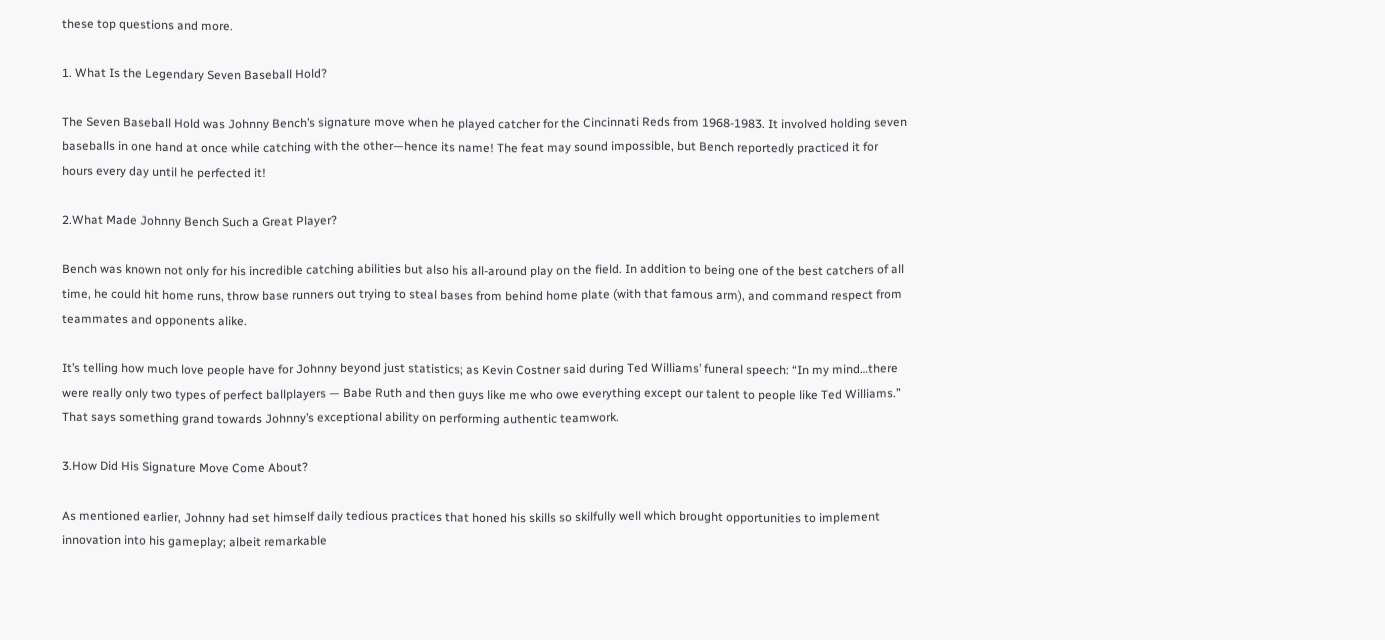these top questions and more.

1. What Is the Legendary Seven Baseball Hold?

The Seven Baseball Hold was Johnny Bench’s signature move when he played catcher for the Cincinnati Reds from 1968-1983. It involved holding seven baseballs in one hand at once while catching with the other—hence its name! The feat may sound impossible, but Bench reportedly practiced it for hours every day until he perfected it!

2.What Made Johnny Bench Such a Great Player?

Bench was known not only for his incredible catching abilities but also his all-around play on the field. In addition to being one of the best catchers of all time, he could hit home runs, throw base runners out trying to steal bases from behind home plate (with that famous arm), and command respect from teammates and opponents alike.

It’s telling how much love people have for Johnny beyond just statistics; as Kevin Costner said during Ted Williams’ funeral speech: “In my mind…there were really only two types of perfect ballplayers — Babe Ruth and then guys like me who owe everything except our talent to people like Ted Williams.” That says something grand towards Johnny’s exceptional ability on performing authentic teamwork.

3.How Did His Signature Move Come About?

As mentioned earlier, Johnny had set himself daily tedious practices that honed his skills so skilfully well which brought opportunities to implement innovation into his gameplay; albeit remarkable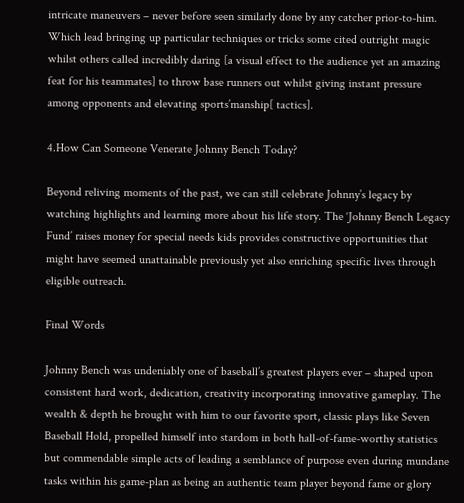intricate maneuvers – never before seen similarly done by any catcher prior-to-him.
Which lead bringing up particular techniques or tricks some cited outright magic whilst others called incredibly daring [a visual effect to the audience yet an amazing feat for his teammates] to throw base runners out whilst giving instant pressure among opponents and elevating sports’manship[ tactics].

4.How Can Someone Venerate Johnny Bench Today?

Beyond reliving moments of the past, we can still celebrate Johnny’s legacy by watching highlights and learning more about his life story. The ‘Johnny Bench Legacy Fund’ raises money for special needs kids provides constructive opportunities that might have seemed unattainable previously yet also enriching specific lives through eligible outreach.

Final Words

Johnny Bench was undeniably one of baseball’s greatest players ever – shaped upon consistent hard work, dedication, creativity incorporating innovative gameplay. The wealth & depth he brought with him to our favorite sport, classic plays like Seven Baseball Hold, propelled himself into stardom in both hall-of-fame-worthy statistics but commendable simple acts of leading a semblance of purpose even during mundane tasks within his game-plan as being an authentic team player beyond fame or glory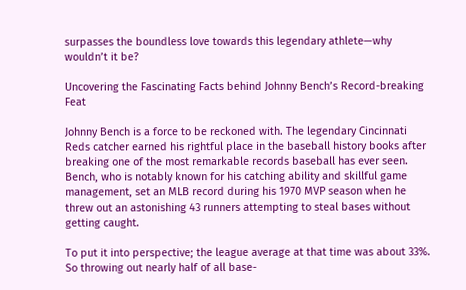surpasses the boundless love towards this legendary athlete—why wouldn’t it be?

Uncovering the Fascinating Facts behind Johnny Bench’s Record-breaking Feat

Johnny Bench is a force to be reckoned with. The legendary Cincinnati Reds catcher earned his rightful place in the baseball history books after breaking one of the most remarkable records baseball has ever seen. Bench, who is notably known for his catching ability and skillful game management, set an MLB record during his 1970 MVP season when he threw out an astonishing 43 runners attempting to steal bases without getting caught.

To put it into perspective; the league average at that time was about 33%. So throwing out nearly half of all base-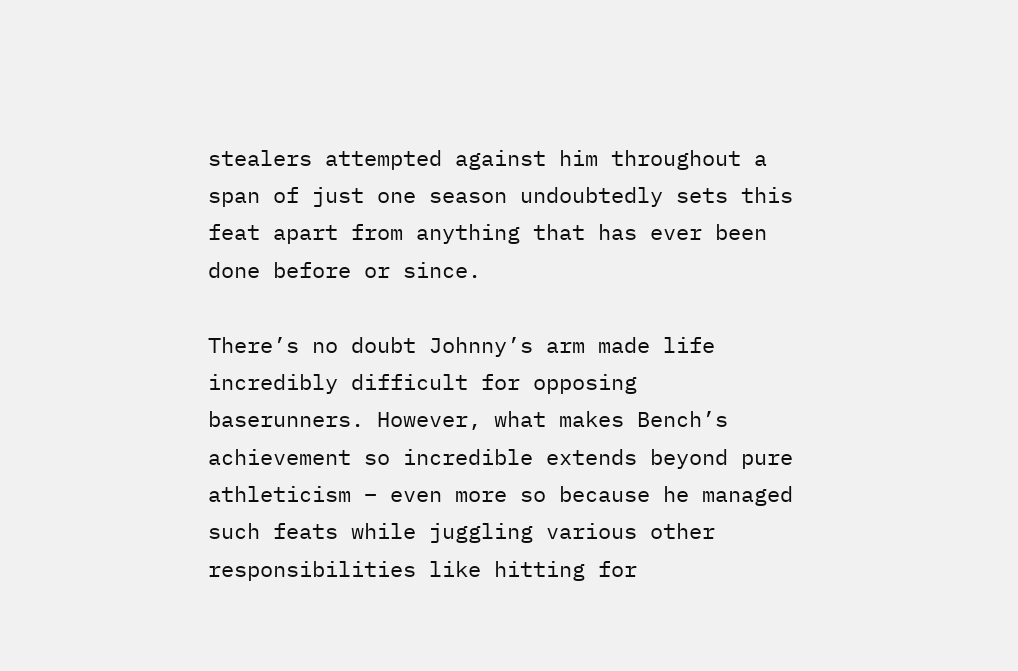stealers attempted against him throughout a span of just one season undoubtedly sets this feat apart from anything that has ever been done before or since.

There’s no doubt Johnny’s arm made life incredibly difficult for opposing baserunners. However, what makes Bench’s achievement so incredible extends beyond pure athleticism – even more so because he managed such feats while juggling various other responsibilities like hitting for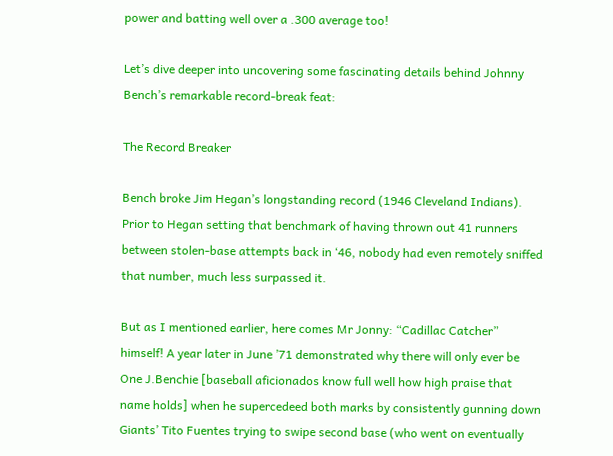power and batting well over a .300 average too!

Let’s dive deeper into uncovering some fascinating details behind Johnny Bench’s remarkable record-break feat:

The Record Breaker

Bench broke Jim Hegan’s longstanding record (1946 Cleveland Indians). Prior to Hegan setting that benchmark of having thrown out 41 runners between stolen-base attempts back in ‘46, nobody had even remotely sniffed that number, much less surpassed it.

But as I mentioned earlier, here comes Mr Jonny: “Cadillac Catcher” himself! A year later in June ’71 demonstrated why there will only ever be One J.Benchie [baseball aficionados know full well how high praise that name holds] when he supercedeed both marks by consistently gunning down Giants’ Tito Fuentes trying to swipe second base (who went on eventually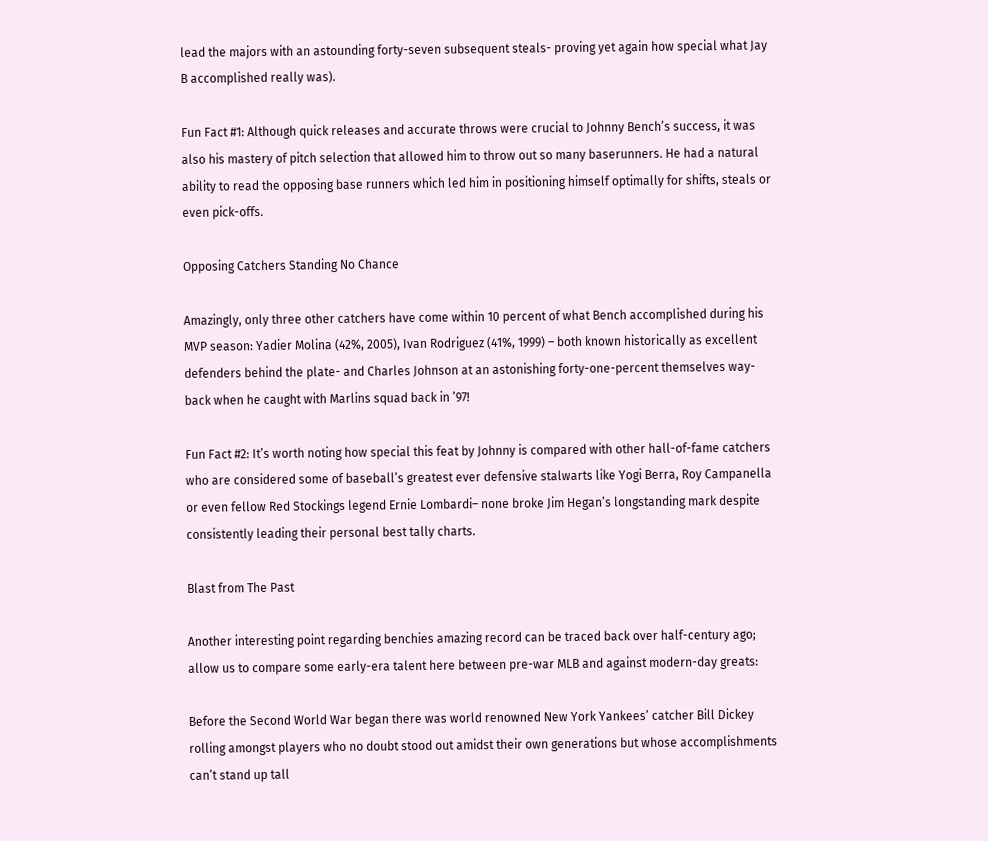lead the majors with an astounding forty-seven subsequent steals- proving yet again how special what Jay B accomplished really was).

Fun Fact #1: Although quick releases and accurate throws were crucial to Johnny Bench’s success, it was also his mastery of pitch selection that allowed him to throw out so many baserunners. He had a natural ability to read the opposing base runners which led him in positioning himself optimally for shifts, steals or even pick-offs.

Opposing Catchers Standing No Chance

Amazingly, only three other catchers have come within 10 percent of what Bench accomplished during his MVP season: Yadier Molina (42%, 2005), Ivan Rodriguez (41%, 1999) – both known historically as excellent defenders behind the plate- and Charles Johnson at an astonishing forty-one-percent themselves way-back when he caught with Marlins squad back in ’97!

Fun Fact #2: It’s worth noting how special this feat by Johnny is compared with other hall-of-fame catchers who are considered some of baseball’s greatest ever defensive stalwarts like Yogi Berra, Roy Campanella or even fellow Red Stockings legend Ernie Lombardi– none broke Jim Hegan’s longstanding mark despite consistently leading their personal best tally charts.

Blast from The Past

Another interesting point regarding benchies amazing record can be traced back over half-century ago; allow us to compare some early-era talent here between pre-war MLB and against modern-day greats:

Before the Second World War began there was world renowned New York Yankees’ catcher Bill Dickey rolling amongst players who no doubt stood out amidst their own generations but whose accomplishments can’t stand up tall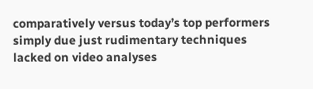comparatively versus today’s top performers simply due just rudimentary techniques lacked on video analyses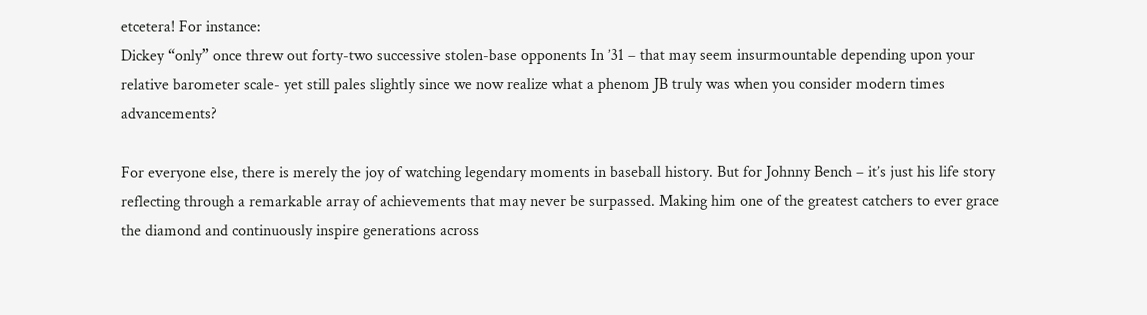etcetera! For instance:
Dickey “only” once threw out forty-two successive stolen-base opponents In ’31 – that may seem insurmountable depending upon your relative barometer scale- yet still pales slightly since we now realize what a phenom JB truly was when you consider modern times advancements?

For everyone else, there is merely the joy of watching legendary moments in baseball history. But for Johnny Bench – it’s just his life story reflecting through a remarkable array of achievements that may never be surpassed. Making him one of the greatest catchers to ever grace the diamond and continuously inspire generations across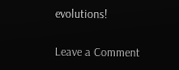evolutions!

Leave a Comment